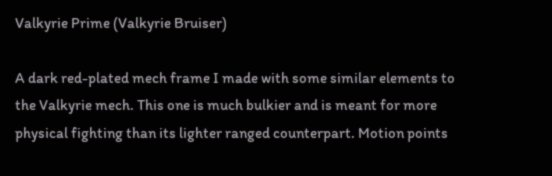Valkyrie Prime (Valkyrie Bruiser)

A dark red-plated mech frame I made with some similar elements to the Valkyrie mech. This one is much bulkier and is meant for more physical fighting than its lighter ranged counterpart. Motion points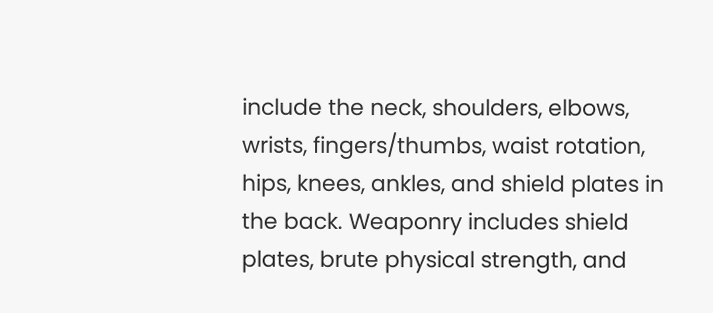include the neck, shoulders, elbows, wrists, fingers/thumbs, waist rotation, hips, knees, ankles, and shield plates in the back. Weaponry includes shield plates, brute physical strength, and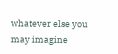whatever else you may imagine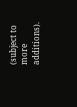(subject to more additions).